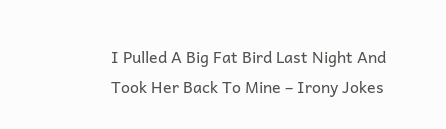I Pulled A Big Fat Bird Last Night And Took Her Back To Mine – Irony Jokes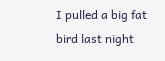I pulled a big fat bird last night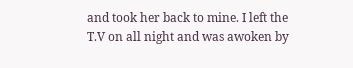and took her back to mine. I left the T.V on all night and was awoken by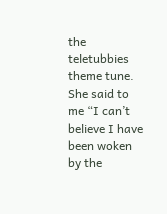the teletubbies theme tune.
She said to me “I can’t believe I have been woken by the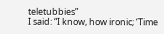teletubbies”
I said: “I know, how ironic; ‘Time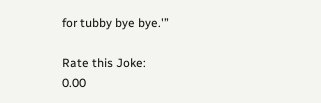for tubby bye bye.'”

Rate this Joke:
0.00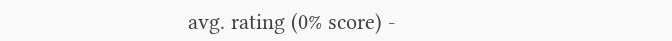avg. rating (0% score) -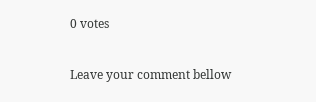0 votes

Leave your comment bellow